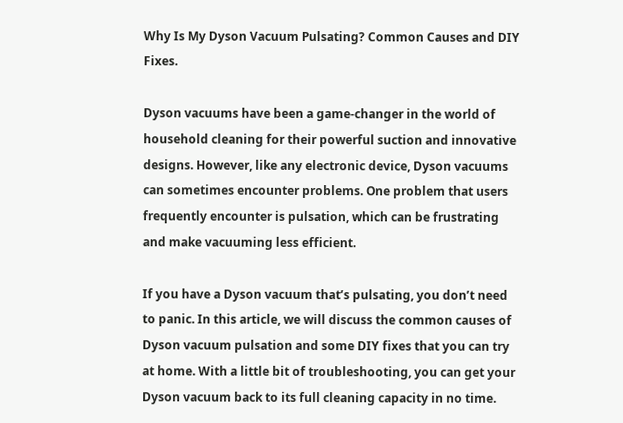Why Is My Dyson Vacuum Pulsating? Common Causes and DIY Fixes.

Dyson vacuums have been a game-changer in the world of household cleaning for their powerful suction and innovative designs. However, like any electronic device, Dyson vacuums can sometimes encounter problems. One problem that users frequently encounter is pulsation, which can be frustrating and make vacuuming less efficient.

If you have a Dyson vacuum that’s pulsating, you don’t need to panic. In this article, we will discuss the common causes of Dyson vacuum pulsation and some DIY fixes that you can try at home. With a little bit of troubleshooting, you can get your Dyson vacuum back to its full cleaning capacity in no time.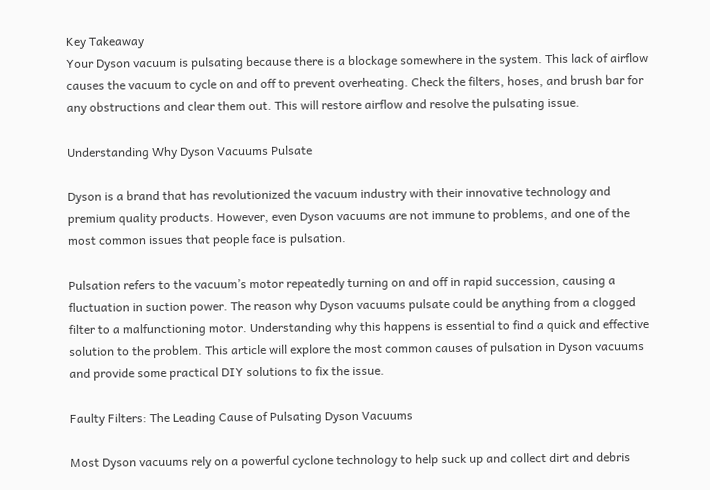Key Takeaway
Your Dyson vacuum is pulsating because there is a blockage somewhere in the system. This lack of airflow causes the vacuum to cycle on and off to prevent overheating. Check the filters, hoses, and brush bar for any obstructions and clear them out. This will restore airflow and resolve the pulsating issue.

Understanding Why Dyson Vacuums Pulsate

Dyson is a brand that has revolutionized the vacuum industry with their innovative technology and premium quality products. However, even Dyson vacuums are not immune to problems, and one of the most common issues that people face is pulsation.

Pulsation refers to the vacuum’s motor repeatedly turning on and off in rapid succession, causing a fluctuation in suction power. The reason why Dyson vacuums pulsate could be anything from a clogged filter to a malfunctioning motor. Understanding why this happens is essential to find a quick and effective solution to the problem. This article will explore the most common causes of pulsation in Dyson vacuums and provide some practical DIY solutions to fix the issue.

Faulty Filters: The Leading Cause of Pulsating Dyson Vacuums

Most Dyson vacuums rely on a powerful cyclone technology to help suck up and collect dirt and debris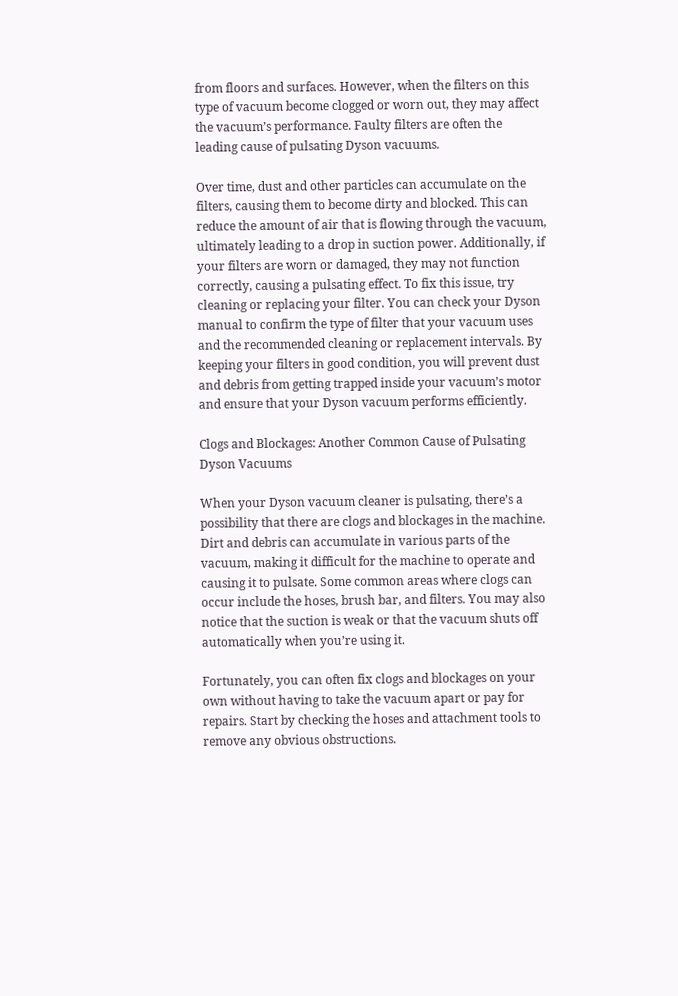from floors and surfaces. However, when the filters on this type of vacuum become clogged or worn out, they may affect the vacuum’s performance. Faulty filters are often the leading cause of pulsating Dyson vacuums.

Over time, dust and other particles can accumulate on the filters, causing them to become dirty and blocked. This can reduce the amount of air that is flowing through the vacuum, ultimately leading to a drop in suction power. Additionally, if your filters are worn or damaged, they may not function correctly, causing a pulsating effect. To fix this issue, try cleaning or replacing your filter. You can check your Dyson manual to confirm the type of filter that your vacuum uses and the recommended cleaning or replacement intervals. By keeping your filters in good condition, you will prevent dust and debris from getting trapped inside your vacuum’s motor and ensure that your Dyson vacuum performs efficiently.

Clogs and Blockages: Another Common Cause of Pulsating Dyson Vacuums

When your Dyson vacuum cleaner is pulsating, there’s a possibility that there are clogs and blockages in the machine. Dirt and debris can accumulate in various parts of the vacuum, making it difficult for the machine to operate and causing it to pulsate. Some common areas where clogs can occur include the hoses, brush bar, and filters. You may also notice that the suction is weak or that the vacuum shuts off automatically when you’re using it.

Fortunately, you can often fix clogs and blockages on your own without having to take the vacuum apart or pay for repairs. Start by checking the hoses and attachment tools to remove any obvious obstructions.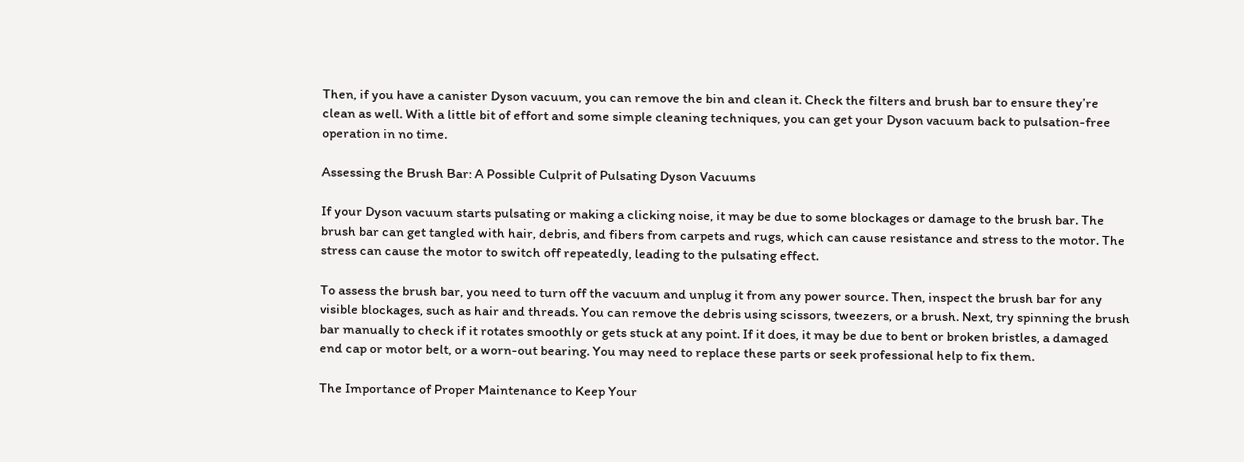Then, if you have a canister Dyson vacuum, you can remove the bin and clean it. Check the filters and brush bar to ensure they’re clean as well. With a little bit of effort and some simple cleaning techniques, you can get your Dyson vacuum back to pulsation-free operation in no time.

Assessing the Brush Bar: A Possible Culprit of Pulsating Dyson Vacuums

If your Dyson vacuum starts pulsating or making a clicking noise, it may be due to some blockages or damage to the brush bar. The brush bar can get tangled with hair, debris, and fibers from carpets and rugs, which can cause resistance and stress to the motor. The stress can cause the motor to switch off repeatedly, leading to the pulsating effect.

To assess the brush bar, you need to turn off the vacuum and unplug it from any power source. Then, inspect the brush bar for any visible blockages, such as hair and threads. You can remove the debris using scissors, tweezers, or a brush. Next, try spinning the brush bar manually to check if it rotates smoothly or gets stuck at any point. If it does, it may be due to bent or broken bristles, a damaged end cap or motor belt, or a worn-out bearing. You may need to replace these parts or seek professional help to fix them.

The Importance of Proper Maintenance to Keep Your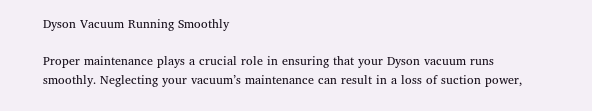Dyson Vacuum Running Smoothly

Proper maintenance plays a crucial role in ensuring that your Dyson vacuum runs smoothly. Neglecting your vacuum’s maintenance can result in a loss of suction power,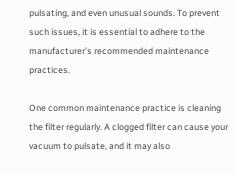pulsating, and even unusual sounds. To prevent such issues, it is essential to adhere to the manufacturer’s recommended maintenance practices.

One common maintenance practice is cleaning the filter regularly. A clogged filter can cause your vacuum to pulsate, and it may also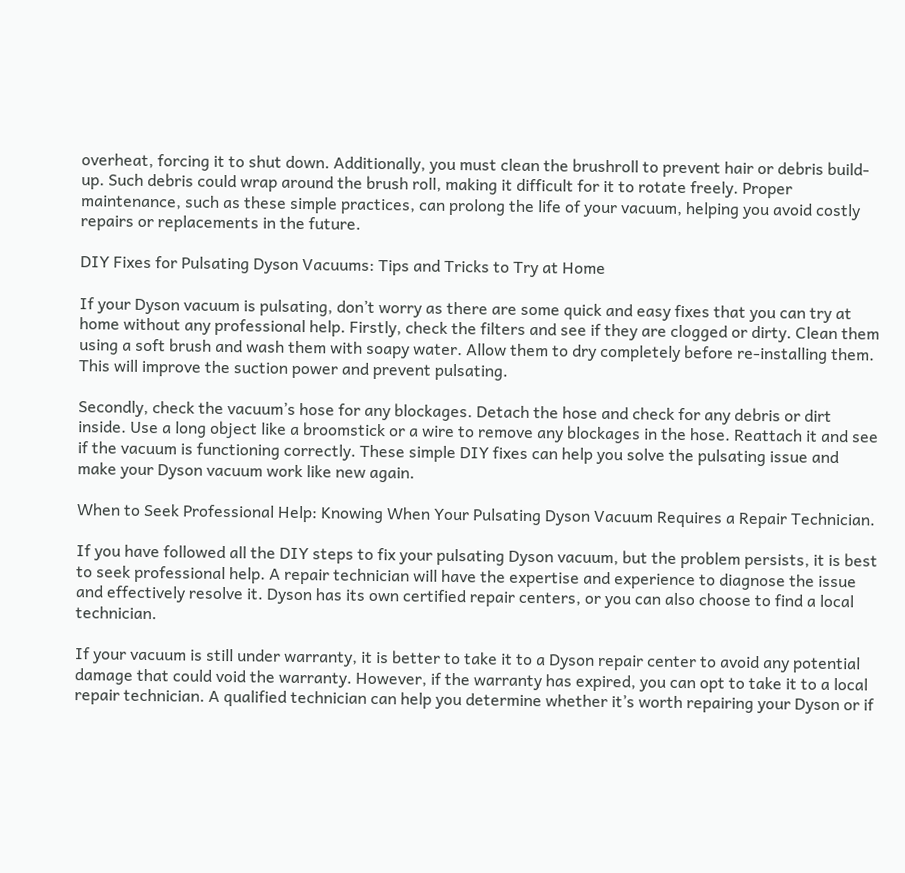overheat, forcing it to shut down. Additionally, you must clean the brushroll to prevent hair or debris build-up. Such debris could wrap around the brush roll, making it difficult for it to rotate freely. Proper maintenance, such as these simple practices, can prolong the life of your vacuum, helping you avoid costly repairs or replacements in the future.

DIY Fixes for Pulsating Dyson Vacuums: Tips and Tricks to Try at Home

If your Dyson vacuum is pulsating, don’t worry as there are some quick and easy fixes that you can try at home without any professional help. Firstly, check the filters and see if they are clogged or dirty. Clean them using a soft brush and wash them with soapy water. Allow them to dry completely before re-installing them. This will improve the suction power and prevent pulsating.

Secondly, check the vacuum’s hose for any blockages. Detach the hose and check for any debris or dirt inside. Use a long object like a broomstick or a wire to remove any blockages in the hose. Reattach it and see if the vacuum is functioning correctly. These simple DIY fixes can help you solve the pulsating issue and make your Dyson vacuum work like new again.

When to Seek Professional Help: Knowing When Your Pulsating Dyson Vacuum Requires a Repair Technician.

If you have followed all the DIY steps to fix your pulsating Dyson vacuum, but the problem persists, it is best to seek professional help. A repair technician will have the expertise and experience to diagnose the issue and effectively resolve it. Dyson has its own certified repair centers, or you can also choose to find a local technician.

If your vacuum is still under warranty, it is better to take it to a Dyson repair center to avoid any potential damage that could void the warranty. However, if the warranty has expired, you can opt to take it to a local repair technician. A qualified technician can help you determine whether it’s worth repairing your Dyson or if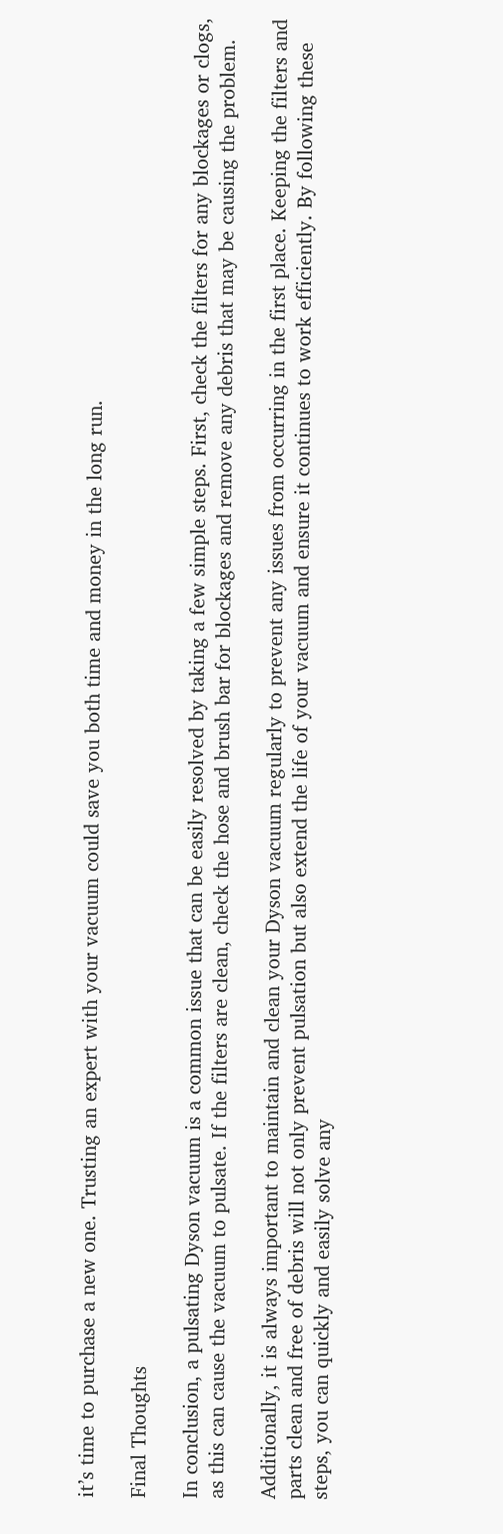it’s time to purchase a new one. Trusting an expert with your vacuum could save you both time and money in the long run.

Final Thoughts

In conclusion, a pulsating Dyson vacuum is a common issue that can be easily resolved by taking a few simple steps. First, check the filters for any blockages or clogs, as this can cause the vacuum to pulsate. If the filters are clean, check the hose and brush bar for blockages and remove any debris that may be causing the problem.

Additionally, it is always important to maintain and clean your Dyson vacuum regularly to prevent any issues from occurring in the first place. Keeping the filters and parts clean and free of debris will not only prevent pulsation but also extend the life of your vacuum and ensure it continues to work efficiently. By following these steps, you can quickly and easily solve any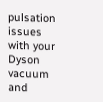pulsation issues with your Dyson vacuum and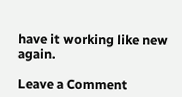have it working like new again.

Leave a Comment